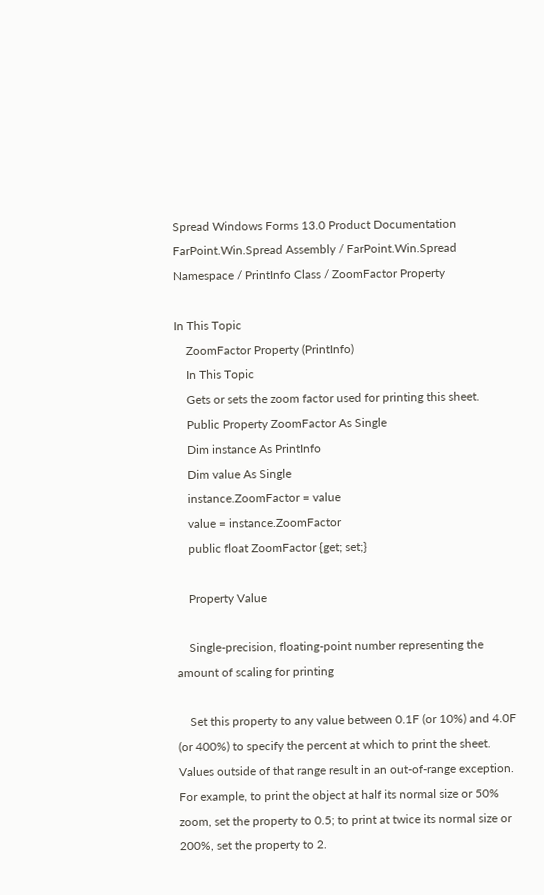Spread Windows Forms 13.0 Product Documentation
FarPoint.Win.Spread Assembly / FarPoint.Win.Spread Namespace / PrintInfo Class / ZoomFactor Property

In This Topic
    ZoomFactor Property (PrintInfo)
    In This Topic
    Gets or sets the zoom factor used for printing this sheet.
    Public Property ZoomFactor As Single
    Dim instance As PrintInfo
    Dim value As Single
    instance.ZoomFactor = value
    value = instance.ZoomFactor
    public float ZoomFactor {get; set;}

    Property Value

    Single-precision, floating-point number representing the amount of scaling for printing

    Set this property to any value between 0.1F (or 10%) and 4.0F (or 400%) to specify the percent at which to print the sheet. Values outside of that range result in an out-of-range exception. For example, to print the object at half its normal size or 50% zoom, set the property to 0.5; to print at twice its normal size or 200%, set the property to 2.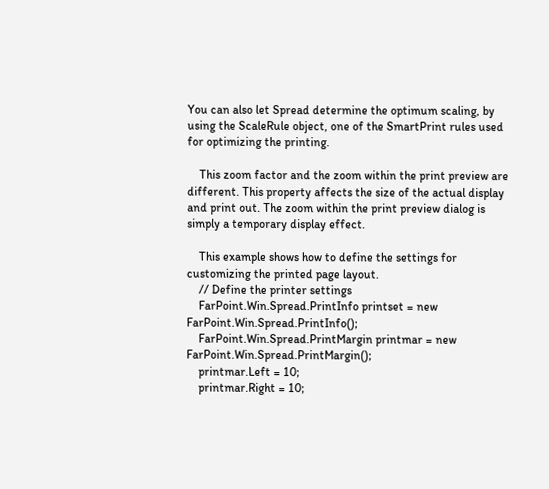You can also let Spread determine the optimum scaling, by using the ScaleRule object, one of the SmartPrint rules used for optimizing the printing.

    This zoom factor and the zoom within the print preview are different. This property affects the size of the actual display and print out. The zoom within the print preview dialog is simply a temporary display effect.

    This example shows how to define the settings for customizing the printed page layout.
    // Define the printer settings
    FarPoint.Win.Spread.PrintInfo printset = new FarPoint.Win.Spread.PrintInfo();
    FarPoint.Win.Spread.PrintMargin printmar = new FarPoint.Win.Spread.PrintMargin();
    printmar.Left = 10;
    printmar.Right = 10;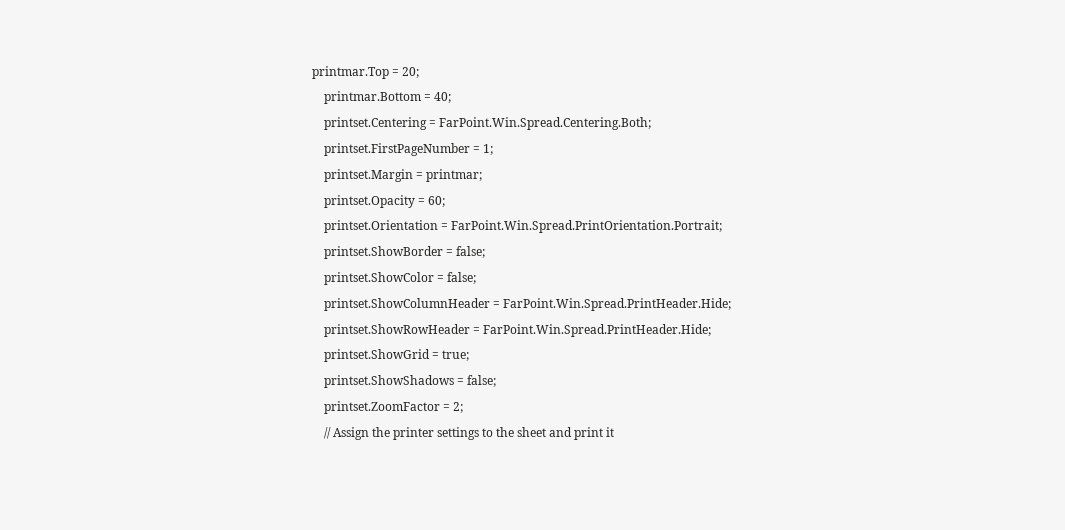printmar.Top = 20;
    printmar.Bottom = 40;
    printset.Centering = FarPoint.Win.Spread.Centering.Both;
    printset.FirstPageNumber = 1;
    printset.Margin = printmar;
    printset.Opacity = 60;
    printset.Orientation = FarPoint.Win.Spread.PrintOrientation.Portrait;
    printset.ShowBorder = false;
    printset.ShowColor = false;
    printset.ShowColumnHeader = FarPoint.Win.Spread.PrintHeader.Hide;
    printset.ShowRowHeader = FarPoint.Win.Spread.PrintHeader.Hide;
    printset.ShowGrid = true;
    printset.ShowShadows = false;
    printset.ZoomFactor = 2;
    // Assign the printer settings to the sheet and print it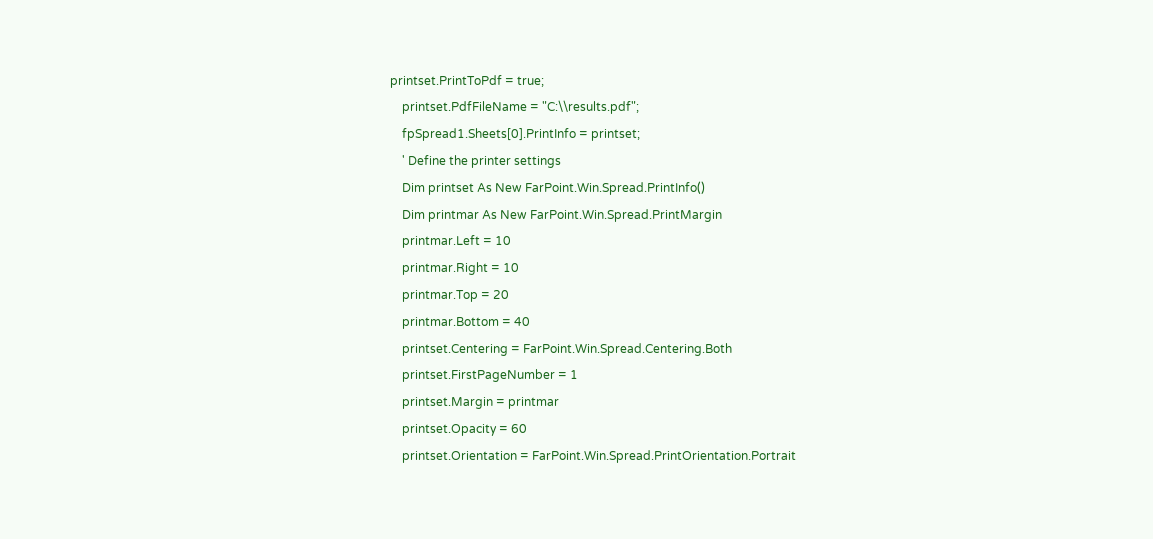printset.PrintToPdf = true;
    printset.PdfFileName = "C:\\results.pdf";
    fpSpread1.Sheets[0].PrintInfo = printset;
    ' Define the printer settings
    Dim printset As New FarPoint.Win.Spread.PrintInfo()
    Dim printmar As New FarPoint.Win.Spread.PrintMargin
    printmar.Left = 10
    printmar.Right = 10
    printmar.Top = 20
    printmar.Bottom = 40
    printset.Centering = FarPoint.Win.Spread.Centering.Both
    printset.FirstPageNumber = 1
    printset.Margin = printmar
    printset.Opacity = 60
    printset.Orientation = FarPoint.Win.Spread.PrintOrientation.Portrait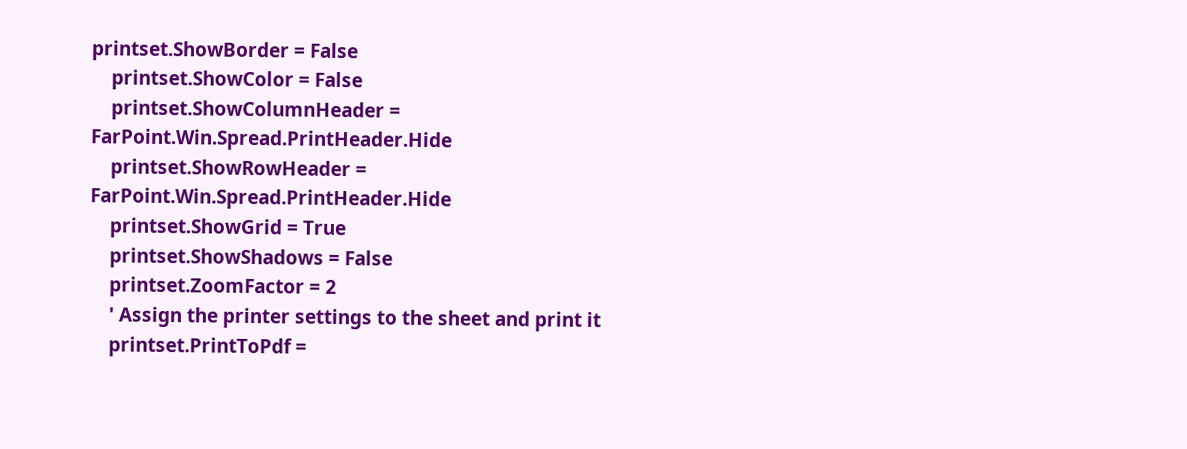printset.ShowBorder = False
    printset.ShowColor = False
    printset.ShowColumnHeader = FarPoint.Win.Spread.PrintHeader.Hide
    printset.ShowRowHeader = FarPoint.Win.Spread.PrintHeader.Hide
    printset.ShowGrid = True
    printset.ShowShadows = False
    printset.ZoomFactor = 2
    ' Assign the printer settings to the sheet and print it
    printset.PrintToPdf =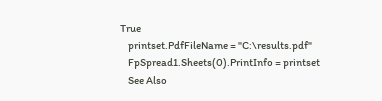True
    printset.PdfFileName = "C:\results.pdf"
    FpSpread1.Sheets(0).PrintInfo = printset
    See Also